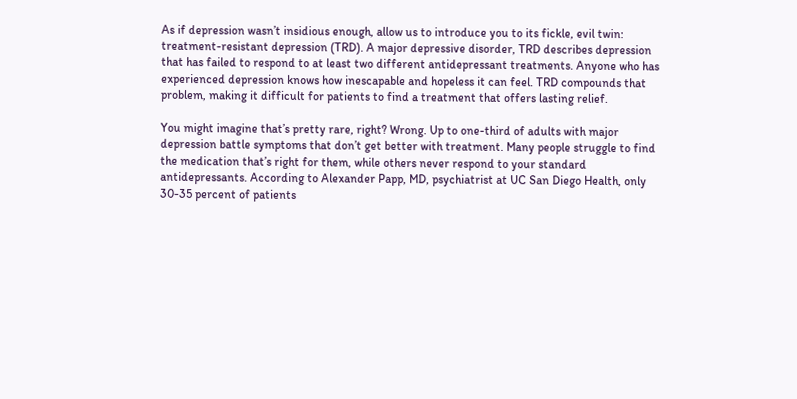As if depression wasn’t insidious enough, allow us to introduce you to its fickle, evil twin: treatment-resistant depression (TRD). A major depressive disorder, TRD describes depression that has failed to respond to at least two different antidepressant treatments. Anyone who has experienced depression knows how inescapable and hopeless it can feel. TRD compounds that problem, making it difficult for patients to find a treatment that offers lasting relief.

You might imagine that’s pretty rare, right? Wrong. Up to one-third of adults with major depression battle symptoms that don’t get better with treatment. Many people struggle to find the medication that’s right for them, while others never respond to your standard antidepressants. According to Alexander Papp, MD, psychiatrist at UC San Diego Health, only 30-35 percent of patients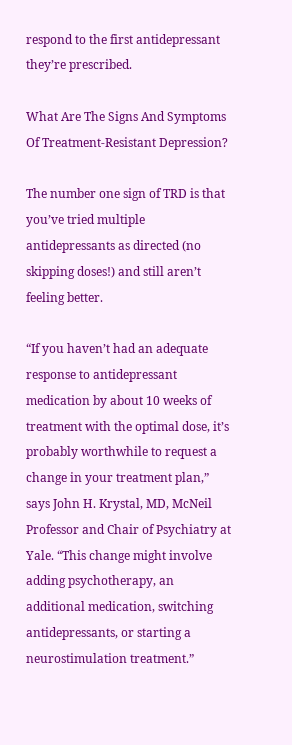respond to the first antidepressant they’re prescribed.

What Are The Signs And Symptoms Of Treatment-Resistant Depression?

The number one sign of TRD is that you’ve tried multiple antidepressants as directed (no skipping doses!) and still aren’t feeling better.

“If you haven’t had an adequate response to antidepressant medication by about 10 weeks of treatment with the optimal dose, it’s probably worthwhile to request a change in your treatment plan,” says John H. Krystal, MD, McNeil Professor and Chair of Psychiatry at Yale. “This change might involve adding psychotherapy, an additional medication, switching antidepressants, or starting a neurostimulation treatment.”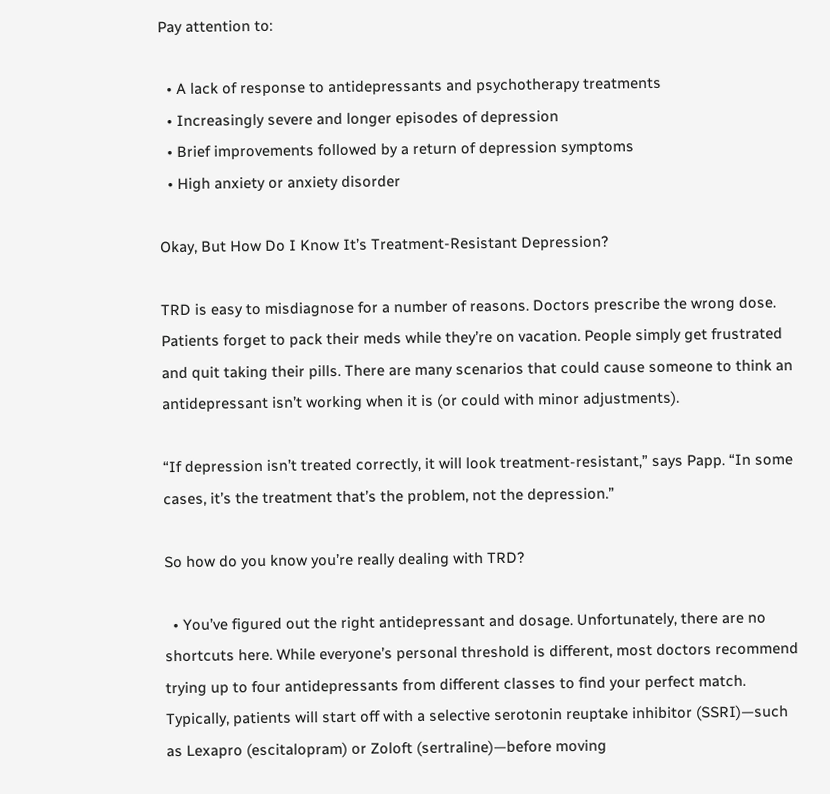Pay attention to:

  • A lack of response to antidepressants and psychotherapy treatments
  • Increasingly severe and longer episodes of depression
  • Brief improvements followed by a return of depression symptoms
  • High anxiety or anxiety disorder

Okay, But How Do I Know It’s Treatment-Resistant Depression?

TRD is easy to misdiagnose for a number of reasons. Doctors prescribe the wrong dose. Patients forget to pack their meds while they’re on vacation. People simply get frustrated and quit taking their pills. There are many scenarios that could cause someone to think an antidepressant isn’t working when it is (or could with minor adjustments).

“If depression isn’t treated correctly, it will look treatment-resistant,” says Papp. “In some cases, it’s the treatment that’s the problem, not the depression.”

So how do you know you’re really dealing with TRD?

  • You’ve figured out the right antidepressant and dosage. Unfortunately, there are no shortcuts here. While everyone’s personal threshold is different, most doctors recommend trying up to four antidepressants from different classes to find your perfect match. Typically, patients will start off with a selective serotonin reuptake inhibitor (SSRI)—such as Lexapro (escitalopram) or Zoloft (sertraline)—before moving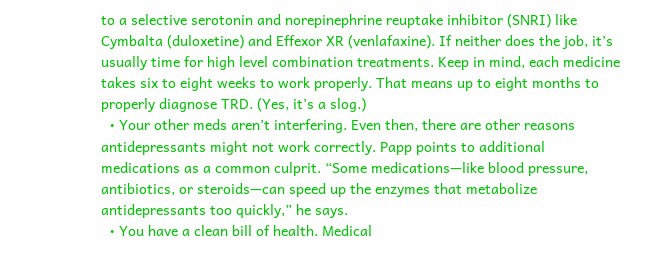to a selective serotonin and norepinephrine reuptake inhibitor (SNRI) like Cymbalta (duloxetine) and Effexor XR (venlafaxine). If neither does the job, it’s usually time for high level combination treatments. Keep in mind, each medicine takes six to eight weeks to work properly. That means up to eight months to properly diagnose TRD. (Yes, it’s a slog.)
  • Your other meds aren’t interfering. Even then, there are other reasons antidepressants might not work correctly. Papp points to additional medications as a common culprit. “Some medications—like blood pressure, antibiotics, or steroids—can speed up the enzymes that metabolize antidepressants too quickly,” he says.
  • You have a clean bill of health. Medical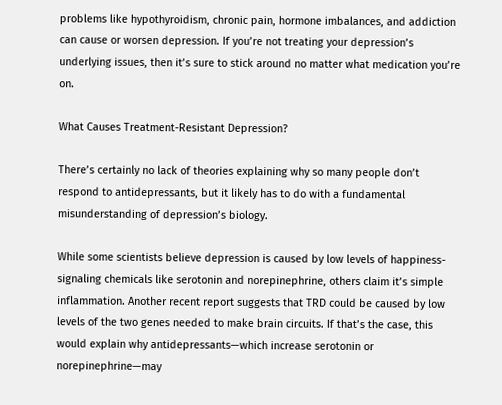problems like hypothyroidism, chronic pain, hormone imbalances, and addiction can cause or worsen depression. If you’re not treating your depression’s underlying issues, then it’s sure to stick around no matter what medication you’re on.

What Causes Treatment-Resistant Depression?

There’s certainly no lack of theories explaining why so many people don’t respond to antidepressants, but it likely has to do with a fundamental misunderstanding of depression’s biology.

While some scientists believe depression is caused by low levels of happiness-signaling chemicals like serotonin and norepinephrine, others claim it’s simple inflammation. Another recent report suggests that TRD could be caused by low levels of the two genes needed to make brain circuits. If that’s the case, this would explain why antidepressants—which increase serotonin or norepinephrine—may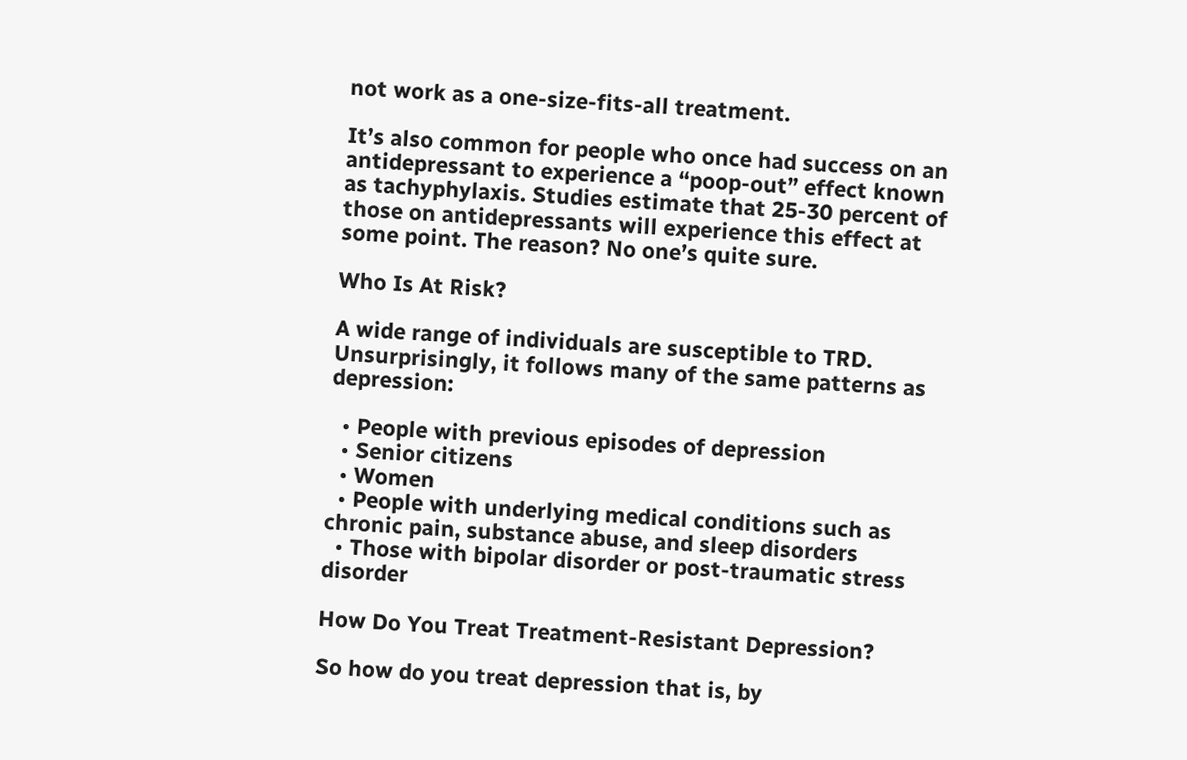not work as a one-size-fits-all treatment.

It’s also common for people who once had success on an antidepressant to experience a “poop-out” effect known as tachyphylaxis. Studies estimate that 25-30 percent of those on antidepressants will experience this effect at some point. The reason? No one’s quite sure.

Who Is At Risk?

A wide range of individuals are susceptible to TRD. Unsurprisingly, it follows many of the same patterns as depression:

  • People with previous episodes of depression
  • Senior citizens
  • Women
  • People with underlying medical conditions such as chronic pain, substance abuse, and sleep disorders
  • Those with bipolar disorder or post-traumatic stress disorder

How Do You Treat Treatment-Resistant Depression?

So how do you treat depression that is, by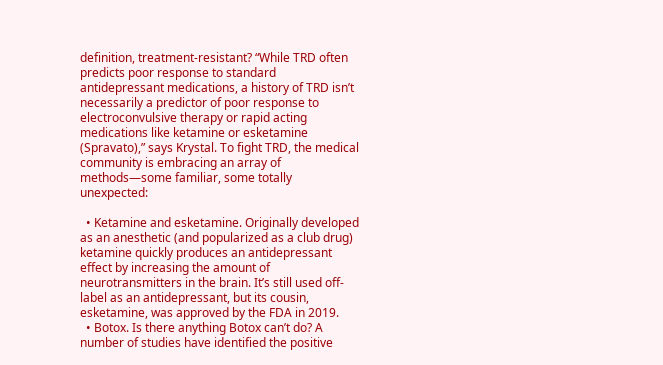definition, treatment-resistant? “While TRD often predicts poor response to standard antidepressant medications, a history of TRD isn’t necessarily a predictor of poor response to electroconvulsive therapy or rapid acting medications like ketamine or esketamine (Spravato),” says Krystal. To fight TRD, the medical community is embracing an array of methods—some familiar, some totally unexpected:

  • Ketamine and esketamine. Originally developed as an anesthetic (and popularized as a club drug) ketamine quickly produces an antidepressant effect by increasing the amount of neurotransmitters in the brain. It’s still used off-label as an antidepressant, but its cousin, esketamine, was approved by the FDA in 2019.
  • Botox. Is there anything Botox can’t do? A number of studies have identified the positive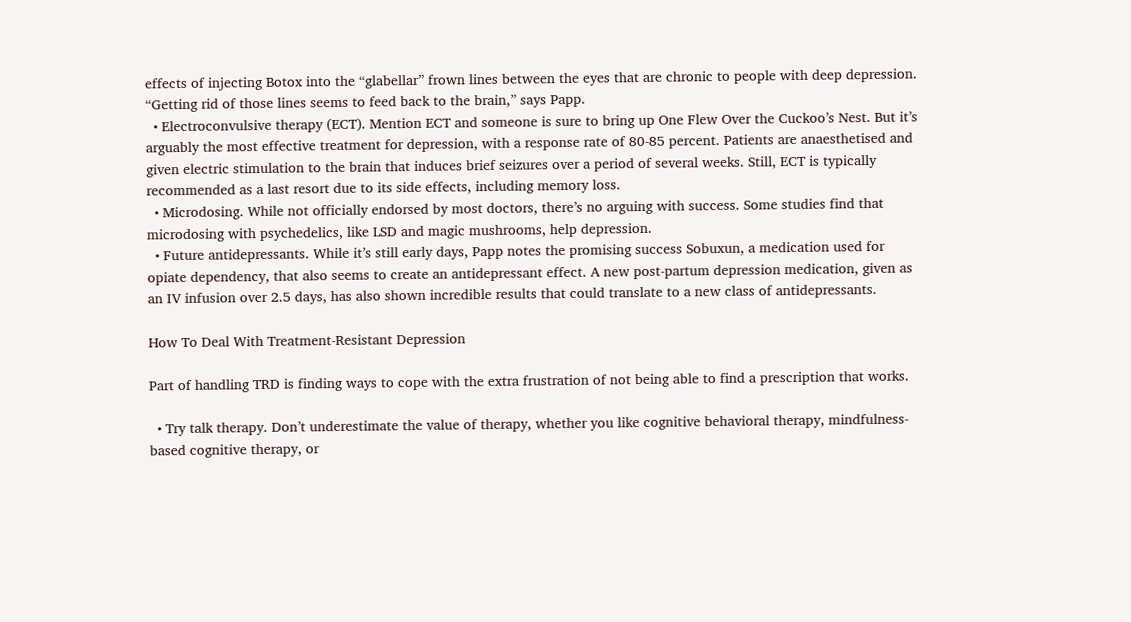effects of injecting Botox into the “glabellar” frown lines between the eyes that are chronic to people with deep depression. “Getting rid of those lines seems to feed back to the brain,” says Papp.
  • Electroconvulsive therapy (ECT). Mention ECT and someone is sure to bring up One Flew Over the Cuckoo’s Nest. But it’s arguably the most effective treatment for depression, with a response rate of 80-85 percent. Patients are anaesthetised and given electric stimulation to the brain that induces brief seizures over a period of several weeks. Still, ECT is typically recommended as a last resort due to its side effects, including memory loss.
  • Microdosing. While not officially endorsed by most doctors, there’s no arguing with success. Some studies find that microdosing with psychedelics, like LSD and magic mushrooms, help depression.
  • Future antidepressants. While it’s still early days, Papp notes the promising success Sobuxun, a medication used for opiate dependency, that also seems to create an antidepressant effect. A new post-partum depression medication, given as an IV infusion over 2.5 days, has also shown incredible results that could translate to a new class of antidepressants.

How To Deal With Treatment-Resistant Depression

Part of handling TRD is finding ways to cope with the extra frustration of not being able to find a prescription that works.

  • Try talk therapy. Don’t underestimate the value of therapy, whether you like cognitive behavioral therapy, mindfulness-based cognitive therapy, or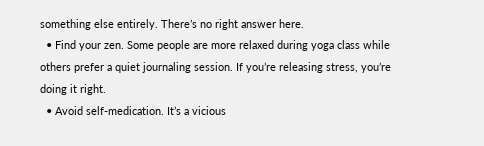something else entirely. There’s no right answer here.
  • Find your zen. Some people are more relaxed during yoga class while others prefer a quiet journaling session. If you’re releasing stress, you’re doing it right.
  • Avoid self-medication. It’s a vicious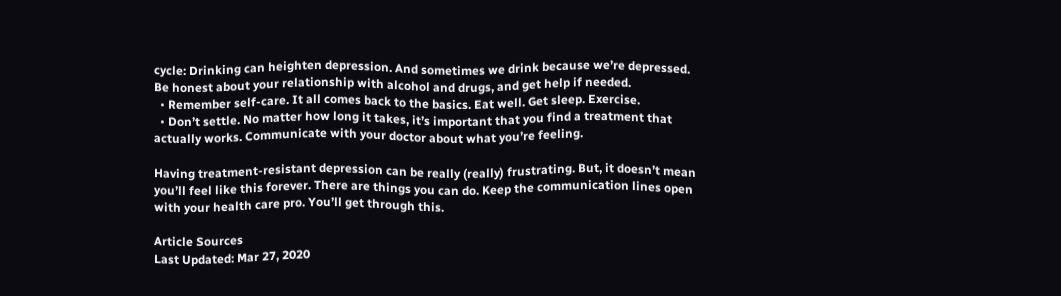cycle: Drinking can heighten depression. And sometimes we drink because we’re depressed. Be honest about your relationship with alcohol and drugs, and get help if needed.
  • Remember self-care. It all comes back to the basics. Eat well. Get sleep. Exercise.
  • Don’t settle. No matter how long it takes, it’s important that you find a treatment that actually works. Communicate with your doctor about what you’re feeling.

Having treatment-resistant depression can be really (really) frustrating. But, it doesn’t mean you’ll feel like this forever. There are things you can do. Keep the communication lines open with your health care pro. You’ll get through this.

Article Sources
Last Updated: Mar 27, 2020